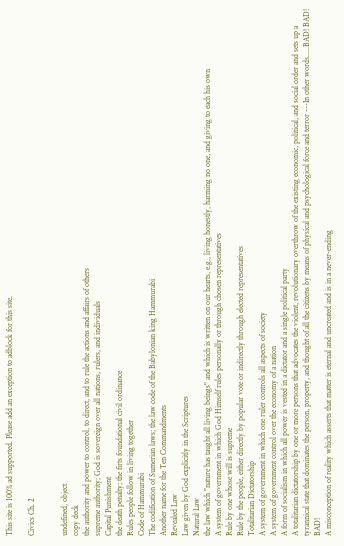This site is 100% ad supported. Please add an exception to adblock for this site.

Civics Ch. 2


undefined, object
copy deck
the authority and power to control, to direct, and to rule the actions and affairs of others
supreme authority; God is sovereign over all nations, rulers, and individuals
Capital Punishment
the death penalty; the firts foundational civil ordinance
Rules people follow in living together
Code of Hammurabi
The codification of Sumerian laws; the law code of the Babylonian king Hammurabi
Another name for the Ten Commandments
Revealed Law
Law given by God explicitly in the Scriptures
Natural Law
the law which "nature has taught all living beings" and which is written on our hearts, e.g., living honestly, harming no one, and giving to each his own
A system of government in which God Himself rules personally or through chosen representatives
Rule by one whose will is supreme
Rule by the people, either directly by popular vote or indirectly through elected representatives
Totalitarian Dictatorship
A system of government in which one ruler controls all aspects of society
A system of government control over the economy of a nation
A form of socialism in which all power is vested in a dictator and a single political party
A totalitarian dictatorship by one or more persons that advocates the violent, revolutionary overthrow of the existing economic, political, and social order and sets up a tyrannical state that dominates the person, property, and thought of all the citizens by means of physical and psychological force and terror ---In other words.....BAD! BAD! BAD!
A misconception of reality which asserts that matter is eternal and uncreated and is in a never-ending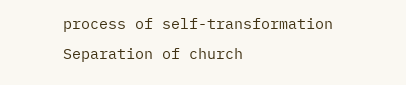process of self-transformation
Separation of church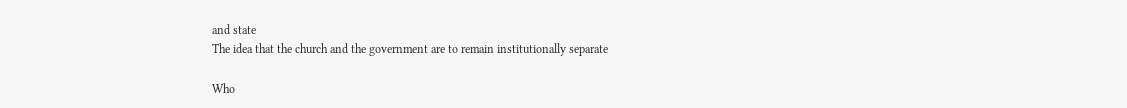and state
The idea that the church and the government are to remain institutionally separate

Who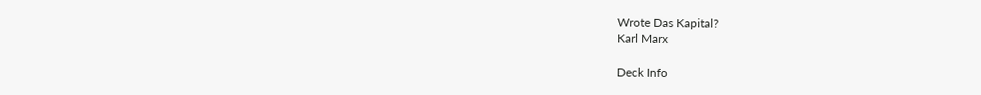Wrote Das Kapital?
Karl Marx

Deck Info